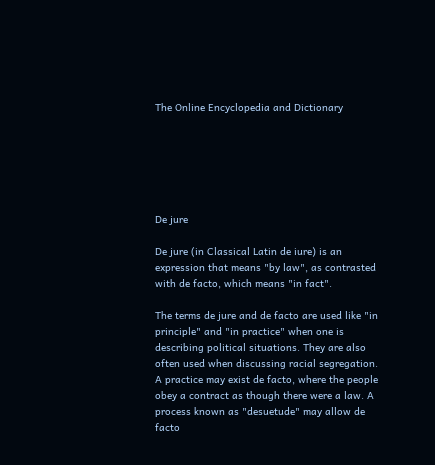The Online Encyclopedia and Dictionary






De jure

De jure (in Classical Latin de iure) is an expression that means "by law", as contrasted with de facto, which means "in fact".

The terms de jure and de facto are used like "in principle" and "in practice" when one is describing political situations. They are also often used when discussing racial segregation. A practice may exist de facto, where the people obey a contract as though there were a law. A process known as "desuetude" may allow de facto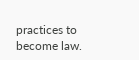practices to become law.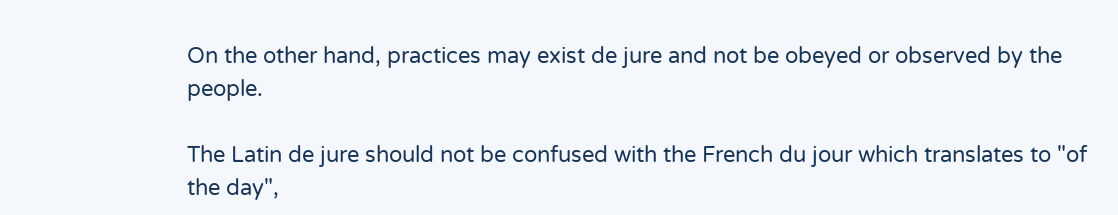On the other hand, practices may exist de jure and not be obeyed or observed by the people.

The Latin de jure should not be confused with the French du jour which translates to "of the day",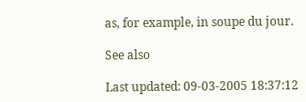as, for example, in soupe du jour.

See also

Last updated: 09-03-2005 18:37:12